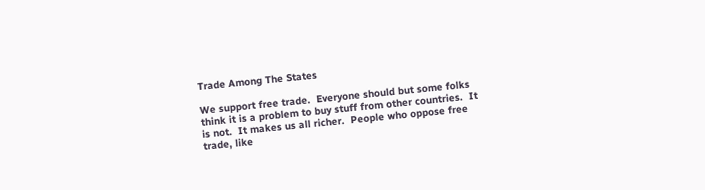Trade Among The States

We support free trade.  Everyone should but some folks think it is a problem to buy stuff from other countries.  It is not.  It makes us all richer.  People who oppose free trade, like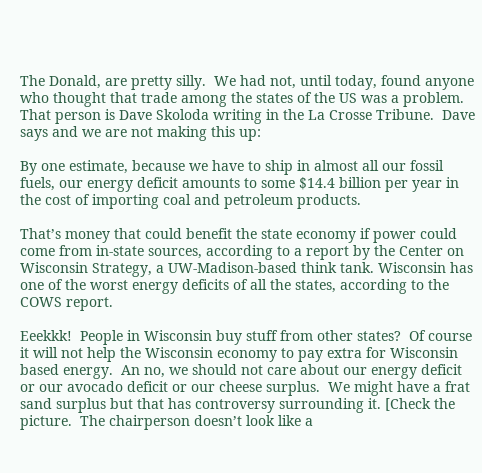The Donald, are pretty silly.  We had not, until today, found anyone who thought that trade among the states of the US was a problem.  That person is Dave Skoloda writing in the La Crosse Tribune.  Dave says and we are not making this up:

By one estimate, because we have to ship in almost all our fossil fuels, our energy deficit amounts to some $14.4 billion per year in the cost of importing coal and petroleum products.

That’s money that could benefit the state economy if power could come from in-state sources, according to a report by the Center on Wisconsin Strategy, a UW-Madison-based think tank. Wisconsin has one of the worst energy deficits of all the states, according to the COWS report.

Eeekkk!  People in Wisconsin buy stuff from other states?  Of course it will not help the Wisconsin economy to pay extra for Wisconsin based energy.  An no, we should not care about our energy deficit or our avocado deficit or our cheese surplus.  We might have a frat sand surplus but that has controversy surrounding it. [Check the picture.  The chairperson doesn’t look like a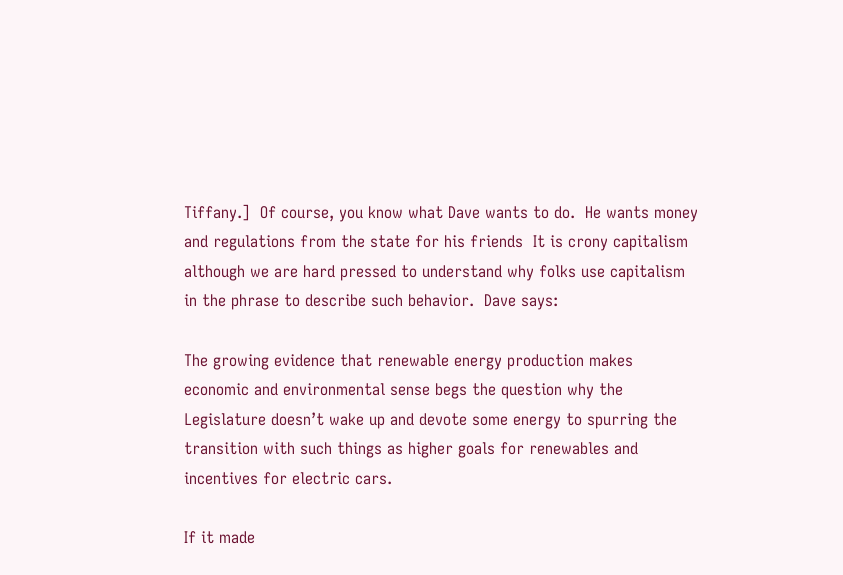Tiffany.]  Of course, you know what Dave wants to do.  He wants money and regulations from the state for his friends  It is crony capitalism although we are hard pressed to understand why folks use capitalism in the phrase to describe such behavior.  Dave says:

The growing evidence that renewable energy production makes economic and environmental sense begs the question why the Legislature doesn’t wake up and devote some energy to spurring the transition with such things as higher goals for renewables and incentives for electric cars.

If it made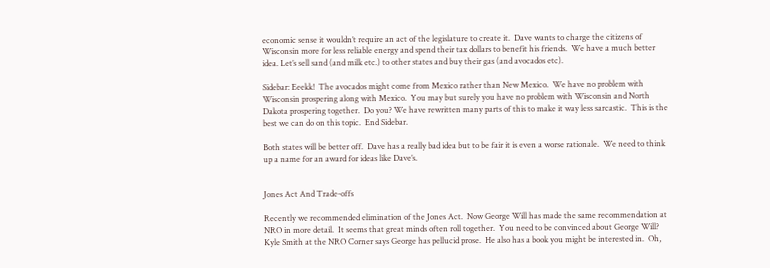economic sense it wouldn’t require an act of the legislature to create it.  Dave wants to charge the citizens of Wisconsin more for less reliable energy and spend their tax dollars to benefit his friends.  We have a much better idea. Let’s sell sand (and milk etc.) to other states and buy their gas (and avocados etc).

Sidebar: Eeekk!  The avocados might come from Mexico rather than New Mexico.  We have no problem with Wisconsin prospering along with Mexico.  You may but surely you have no problem with Wisconsin and North Dakota prospering together.  Do you? We have rewritten many parts of this to make it way less sarcastic.  This is the best we can do on this topic.  End Sidebar.

Both states will be better off.  Dave has a really bad idea but to be fair it is even a worse rationale.  We need to think up a name for an award for ideas like Dave’s.


Jones Act And Trade-offs

Recently we recommended elimination of the Jones Act.  Now George Will has made the same recommendation at NRO in more detail.  It seems that great minds often roll together.  You need to be convinced about George Will?  Kyle Smith at the NRO Corner says George has pellucid prose.  He also has a book you might be interested in.  Oh,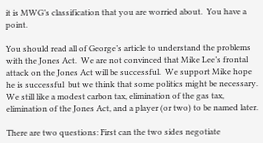it is MWG’s classification that you are worried about.  You have a point.

You should read all of George’s article to understand the problems with the Jones Act.  We are not convinced that Mike Lee’s frontal attack on the Jones Act will be successful.  We support Mike hope he is successful  but we think that some politics might be necessary.  We still like a modest carbon tax, elimination of the gas tax, elimination of the Jones Act, and a player (or two) to be named later.

There are two questions: First can the two sides negotiate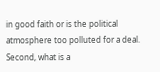in good faith or is the political atmosphere too polluted for a deal.  Second, what is a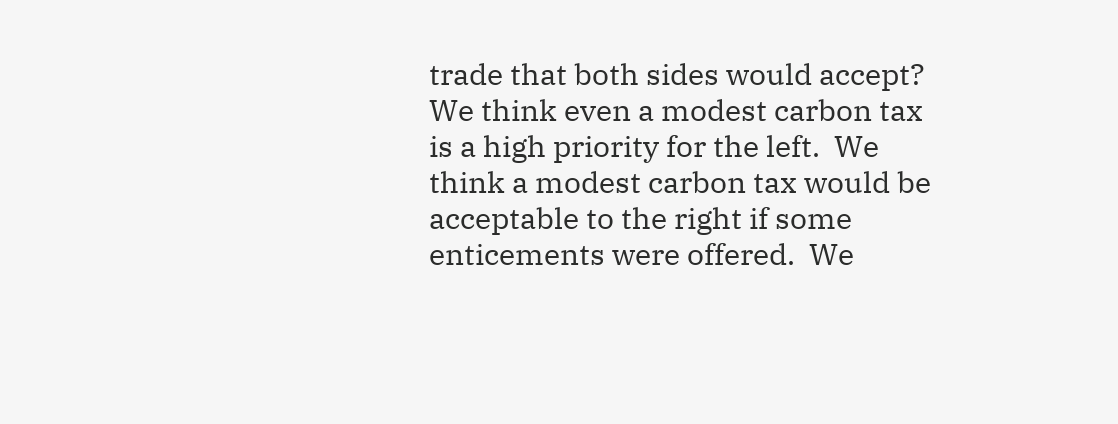trade that both sides would accept?  We think even a modest carbon tax is a high priority for the left.  We think a modest carbon tax would be acceptable to the right if some enticements were offered.  We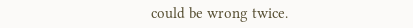could be wrong twice.